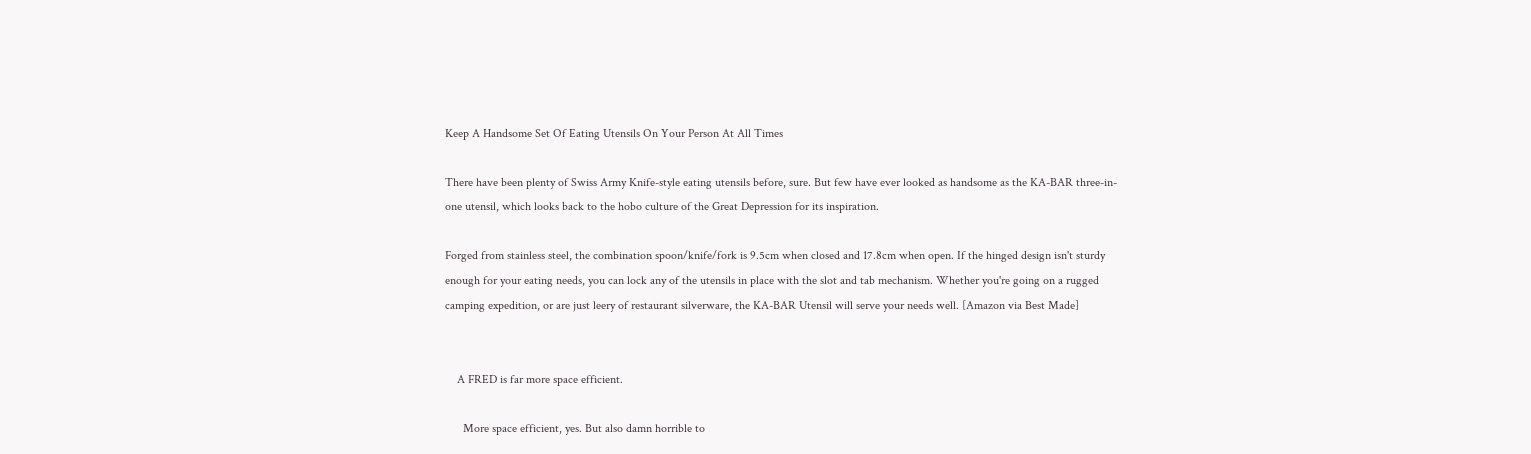Keep A Handsome Set Of Eating Utensils On Your Person At All Times

There have been plenty of Swiss Army Knife-style eating utensils before, sure. But few have ever looked as handsome as the KA-BAR three-in-one utensil, which looks back to the hobo culture of the Great Depression for its inspiration.

Forged from stainless steel, the combination spoon/knife/fork is 9.5cm when closed and 17.8cm when open. If the hinged design isn't sturdy enough for your eating needs, you can lock any of the utensils in place with the slot and tab mechanism. Whether you're going on a rugged camping expedition, or are just leery of restaurant silverware, the KA-BAR Utensil will serve your needs well. [Amazon via Best Made]


    A FRED is far more space efficient.

      More space efficient, yes. But also damn horrible to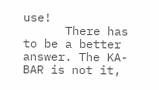use!
      There has to be a better answer. The KA-BAR is not it,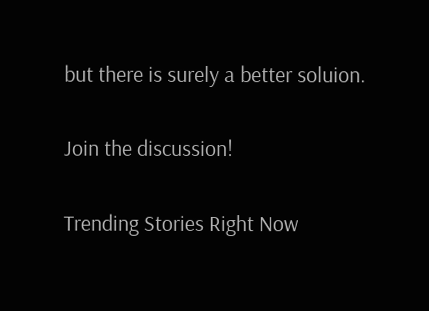but there is surely a better soluion.

Join the discussion!

Trending Stories Right Now